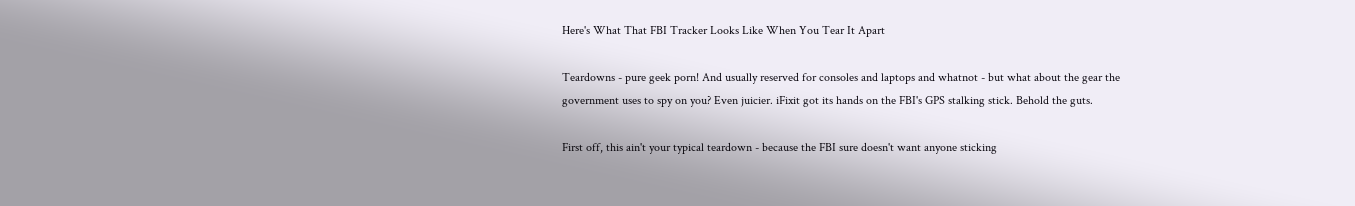Here's What That FBI Tracker Looks Like When You Tear It Apart

Teardowns - pure geek porn! And usually reserved for consoles and laptops and whatnot - but what about the gear the government uses to spy on you? Even juicier. iFixit got its hands on the FBI's GPS stalking stick. Behold the guts.

First off, this ain't your typical teardown - because the FBI sure doesn't want anyone sticking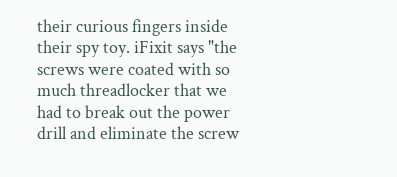their curious fingers inside their spy toy. iFixit says "the screws were coated with so much threadlocker that we had to break out the power drill and eliminate the screw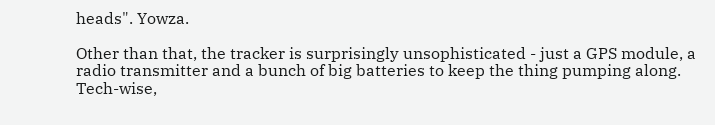heads". Yowza.

Other than that, the tracker is surprisingly unsophisticated - just a GPS module, a radio transmitter and a bunch of big batteries to keep the thing pumping along. Tech-wise,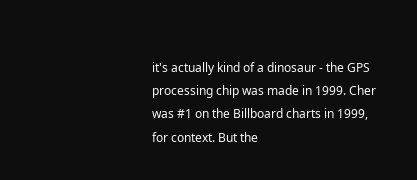it's actually kind of a dinosaur - the GPS processing chip was made in 1999. Cher was #1 on the Billboard charts in 1999, for context. But the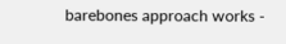barebones approach works -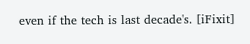even if the tech is last decade's. [iFixit]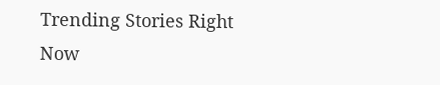Trending Stories Right Now